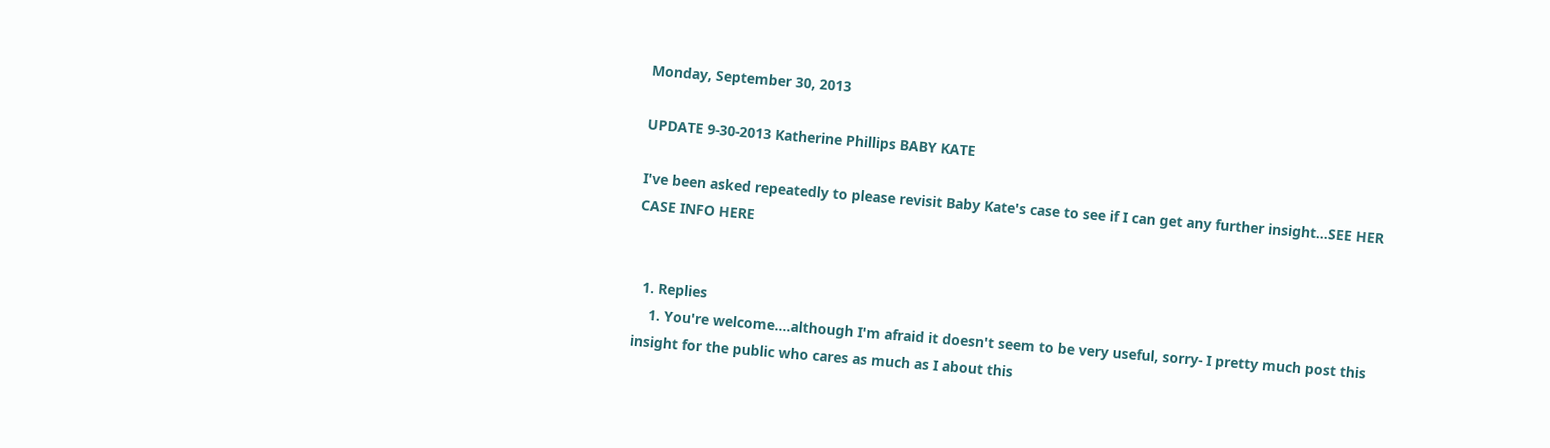Monday, September 30, 2013

UPDATE 9-30-2013 Katherine Phillips BABY KATE

I've been asked repeatedly to please revisit Baby Kate's case to see if I can get any further insight...SEE HER CASE INFO HERE


  1. Replies
    1. You're welcome....although I'm afraid it doesn't seem to be very useful, sorry- I pretty much post this insight for the public who cares as much as I about this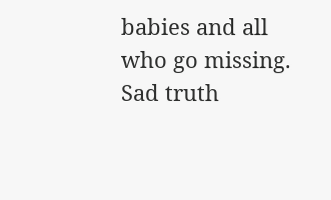babies and all who go missing. Sad truth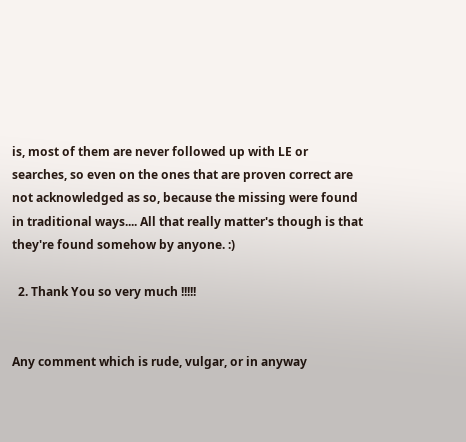is, most of them are never followed up with LE or searches, so even on the ones that are proven correct are not acknowledged as so, because the missing were found in traditional ways.... All that really matter's though is that they're found somehow by anyone. :)

  2. Thank You so very much !!!!!


Any comment which is rude, vulgar, or in anyway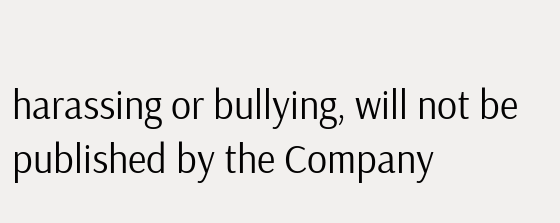harassing or bullying, will not be published by the Company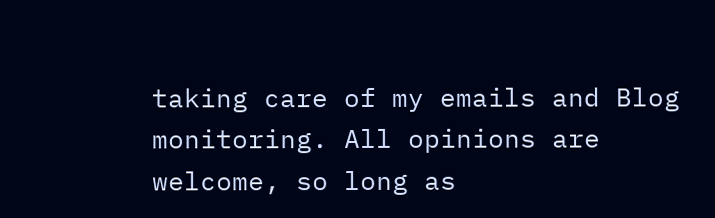taking care of my emails and Blog monitoring. All opinions are welcome, so long as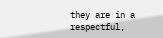they are in a respectful,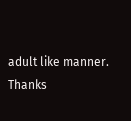adult like manner. Thanks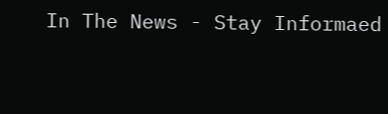In The News - Stay Informaed